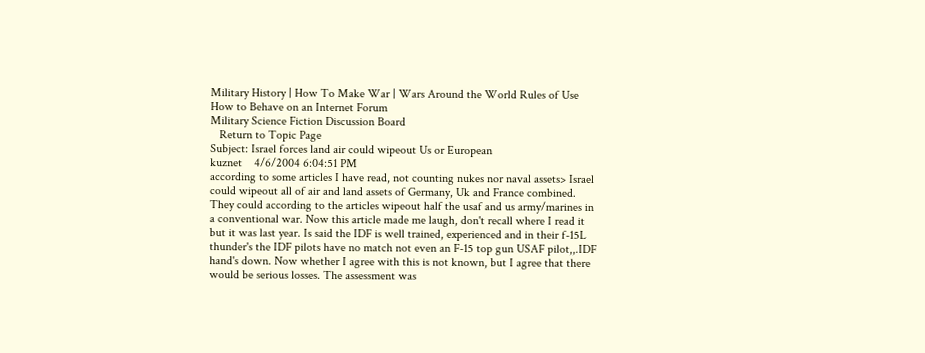Military History | How To Make War | Wars Around the World Rules of Use How to Behave on an Internet Forum
Military Science Fiction Discussion Board
   Return to Topic Page
Subject: Israel forces land air could wipeout Us or European
kuznet    4/6/2004 6:04:51 PM
according to some articles I have read, not counting nukes nor naval assets> Israel could wipeout all of air and land assets of Germany, Uk and France combined. They could according to the articles wipeout half the usaf and us army/marines in a conventional war. Now this article made me laugh, don't recall where I read it but it was last year. Is said the IDF is well trained, experienced and in their f-15L thunder's the IDF pilots have no match not even an F-15 top gun USAF pilot,,.IDF hand's down. Now whether I agree with this is not known, but I agree that there would be serious losses. The assessment was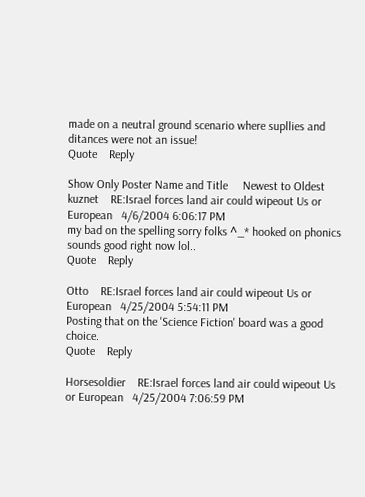made on a neutral ground scenario where supllies and ditances were not an issue!
Quote    Reply

Show Only Poster Name and Title     Newest to Oldest
kuznet    RE:Israel forces land air could wipeout Us or European   4/6/2004 6:06:17 PM
my bad on the spelling sorry folks ^_* hooked on phonics sounds good right now lol..
Quote    Reply

Otto    RE:Israel forces land air could wipeout Us or European   4/25/2004 5:54:11 PM
Posting that on the 'Science Fiction' board was a good choice.
Quote    Reply

Horsesoldier    RE:Israel forces land air could wipeout Us or European   4/25/2004 7:06:59 PM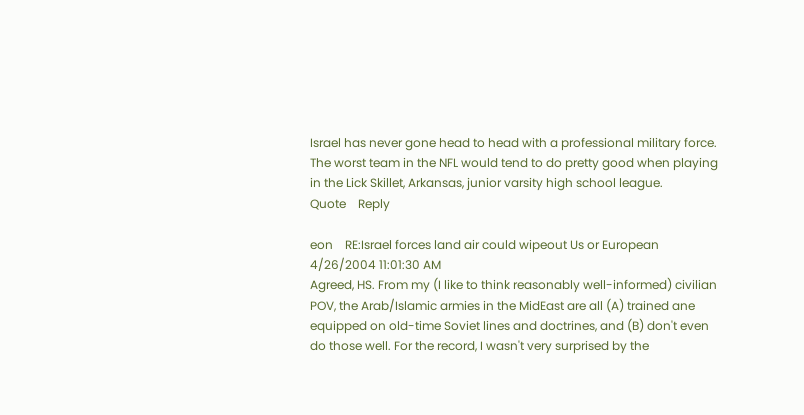Israel has never gone head to head with a professional military force. The worst team in the NFL would tend to do pretty good when playing in the Lick Skillet, Arkansas, junior varsity high school league.
Quote    Reply

eon    RE:Israel forces land air could wipeout Us or European   4/26/2004 11:01:30 AM
Agreed, HS. From my (I like to think reasonably well-informed) civilian POV, the Arab/Islamic armies in the MidEast are all (A) trained ane equipped on old-time Soviet lines and doctrines, and (B) don't even do those well. For the record, I wasn't very surprised by the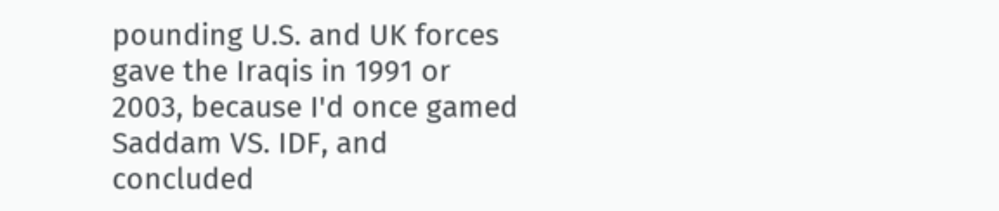pounding U.S. and UK forces gave the Iraqis in 1991 or 2003, because I'd once gamed Saddam VS. IDF, and concluded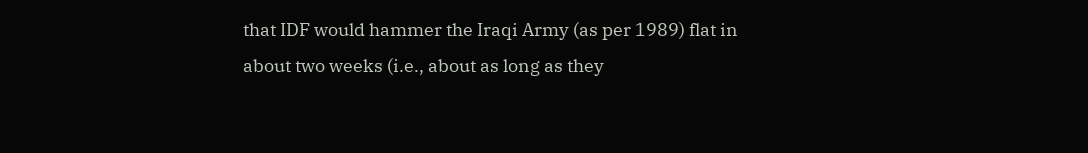that IDF would hammer the Iraqi Army (as per 1989) flat in about two weeks (i.e., about as long as they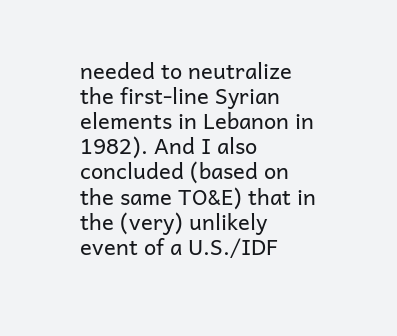needed to neutralize the first-line Syrian elements in Lebanon in 1982). And I also concluded (based on the same TO&E) that in the (very) unlikely event of a U.S./IDF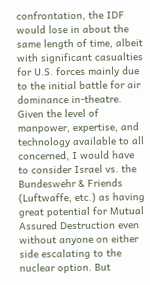confrontation, the IDF would lose in about the same length of time, albeit with significant casualties for U.S. forces mainly due to the initial battle for air dominance in-theatre. Given the level of manpower, expertise, and technology available to all concerned, I would have to consider Israel vs. the Bundeswehr & Friends (Luftwaffe, etc.) as having great potential for Mutual Assured Destruction even without anyone on either side escalating to the nuclear option. But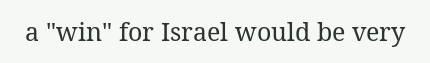a "win" for Israel would be very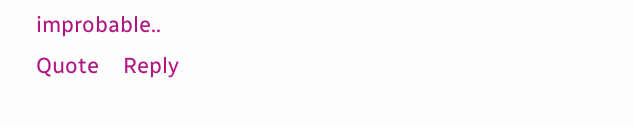improbable..
Quote    Reply